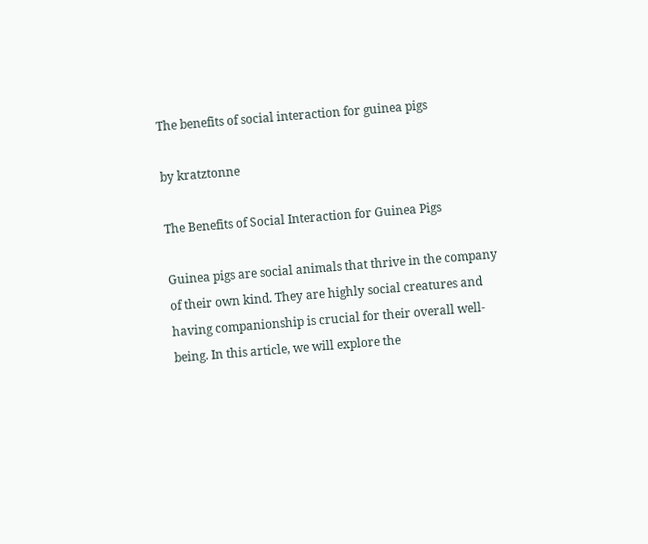The benefits of social interaction for guinea pigs

by kratztonne

The Benefits of Social Interaction for Guinea Pigs

Guinea pigs are social animals that thrive in the company of their own kind. They are highly social creatures and having companionship is crucial for their overall well-being. In this article, we will explore the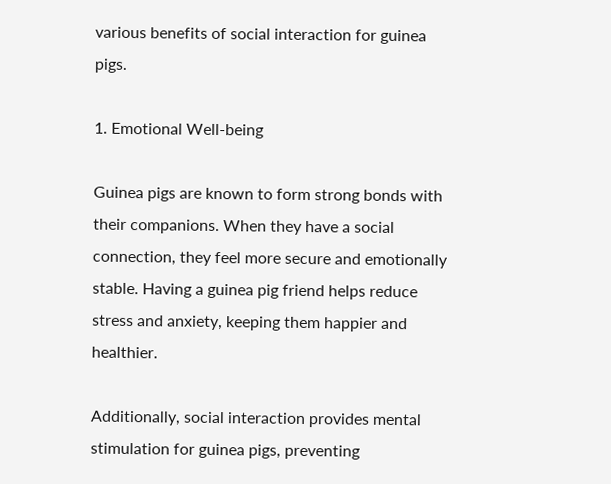various benefits of social interaction for guinea pigs.

1. Emotional Well-being

Guinea pigs are known to form strong bonds with their companions. When they have a social connection, they feel more secure and emotionally stable. Having a guinea pig friend helps reduce stress and anxiety, keeping them happier and healthier.

Additionally, social interaction provides mental stimulation for guinea pigs, preventing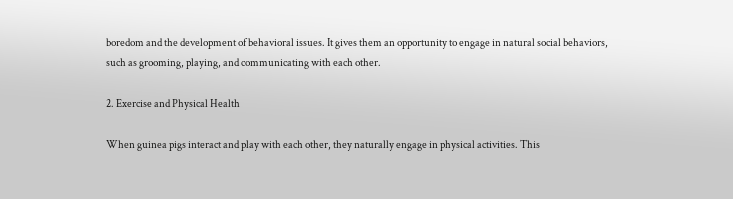boredom and the development of behavioral issues. It gives them an opportunity to engage in natural social behaviors, such as grooming, playing, and communicating with each other.

2. Exercise and Physical Health

When guinea pigs interact and play with each other, they naturally engage in physical activities. This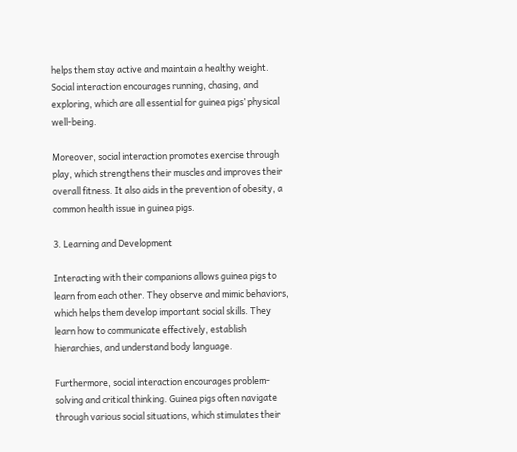helps them stay active and maintain a healthy weight. Social interaction encourages running, chasing, and exploring, which are all essential for guinea pigs’ physical well-being.

Moreover, social interaction promotes exercise through play, which strengthens their muscles and improves their overall fitness. It also aids in the prevention of obesity, a common health issue in guinea pigs.

3. Learning and Development

Interacting with their companions allows guinea pigs to learn from each other. They observe and mimic behaviors, which helps them develop important social skills. They learn how to communicate effectively, establish hierarchies, and understand body language.

Furthermore, social interaction encourages problem-solving and critical thinking. Guinea pigs often navigate through various social situations, which stimulates their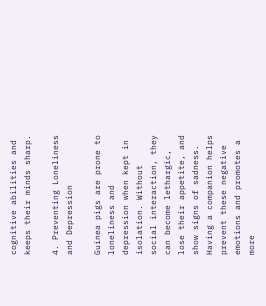cognitive abilities and keeps their minds sharp.

4. Preventing Loneliness and Depression

Guinea pigs are prone to loneliness and depression when kept in isolation. Without social interaction, they can become lethargic, lose their appetite, and show signs of sadness. Having a companion helps prevent these negative emotions and promotes a more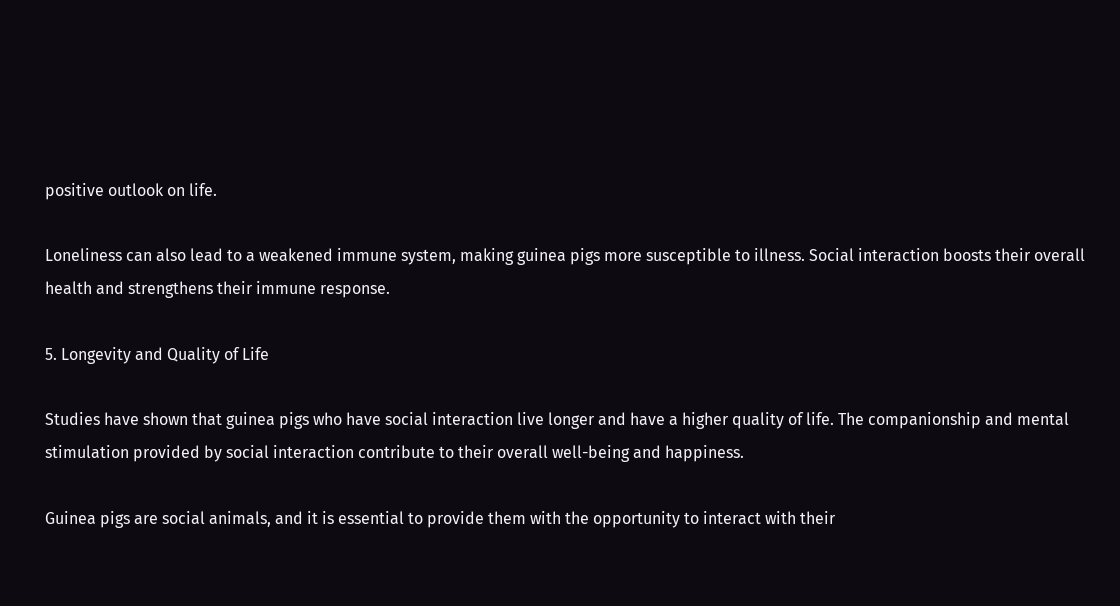positive outlook on life.

Loneliness can also lead to a weakened immune system, making guinea pigs more susceptible to illness. Social interaction boosts their overall health and strengthens their immune response.

5. Longevity and Quality of Life

Studies have shown that guinea pigs who have social interaction live longer and have a higher quality of life. The companionship and mental stimulation provided by social interaction contribute to their overall well-being and happiness.

Guinea pigs are social animals, and it is essential to provide them with the opportunity to interact with their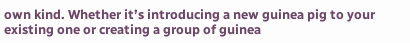own kind. Whether it’s introducing a new guinea pig to your existing one or creating a group of guinea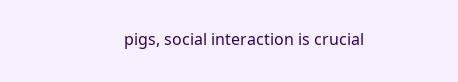pigs, social interaction is crucial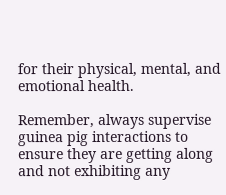for their physical, mental, and emotional health.

Remember, always supervise guinea pig interactions to ensure they are getting along and not exhibiting any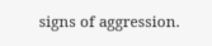signs of aggression.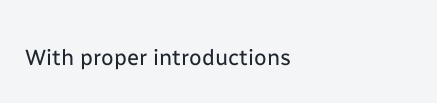With proper introductions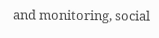and monitoring, social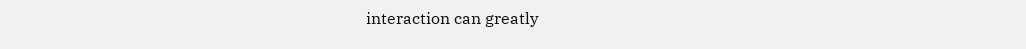interaction can greatly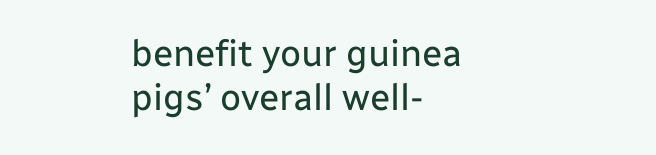benefit your guinea pigs’ overall well-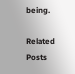being.

Related Posts